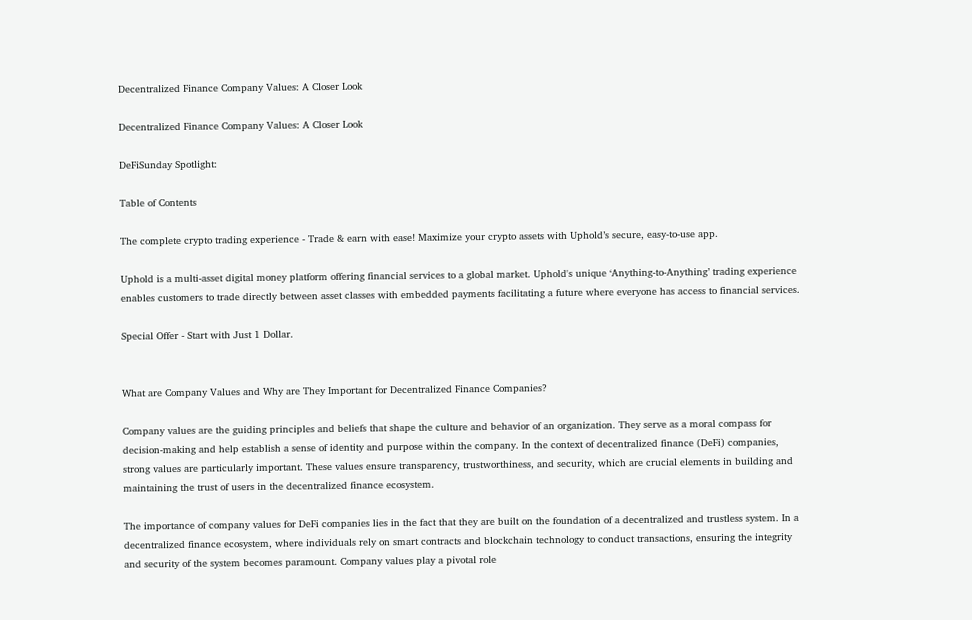Decentralized Finance Company Values: A Closer Look

Decentralized Finance Company Values: A Closer Look

DeFiSunday Spotlight:

Table of Contents

The complete crypto trading experience - Trade & earn with ease! Maximize your crypto assets with Uphold’s secure, easy-to-use app.

Uphold is a multi-asset digital money platform offering financial services to a global market. Uphold's unique ‘Anything-to-Anything’ trading experience enables customers to trade directly between asset classes with embedded payments facilitating a future where everyone has access to financial services.

Special Offer - Start with Just 1 Dollar.


What are Company Values and Why are They Important for Decentralized Finance Companies?

Company values are the guiding principles and beliefs that shape the culture and behavior of an organization. They serve as a moral compass for decision-making and help establish a sense of identity and purpose within the company. In the context of decentralized finance (DeFi) companies, strong values are particularly important. These values ensure transparency, trustworthiness, and security, which are crucial elements in building and maintaining the trust of users in the decentralized finance ecosystem.

The importance of company values for DeFi companies lies in the fact that they are built on the foundation of a decentralized and trustless system. In a decentralized finance ecosystem, where individuals rely on smart contracts and blockchain technology to conduct transactions, ensuring the integrity and security of the system becomes paramount. Company values play a pivotal role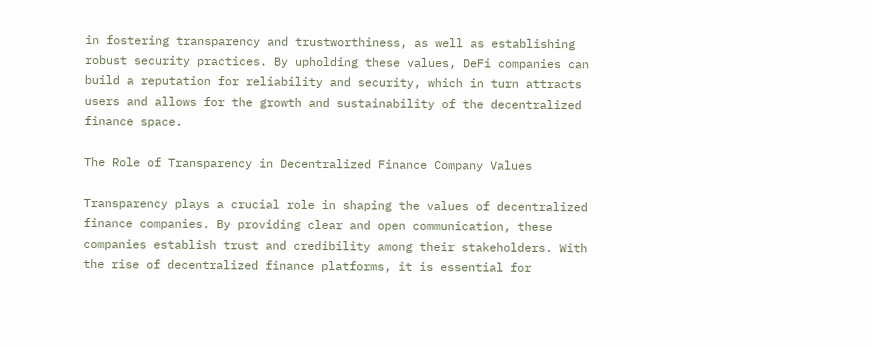in fostering transparency and trustworthiness, as well as establishing robust security practices. By upholding these values, DeFi companies can build a reputation for reliability and security, which in turn attracts users and allows for the growth and sustainability of the decentralized finance space.

The Role of Transparency in Decentralized Finance Company Values

Transparency plays a crucial role in shaping the values of decentralized finance companies. By providing clear and open communication, these companies establish trust and credibility among their stakeholders. With the rise of decentralized finance platforms, it is essential for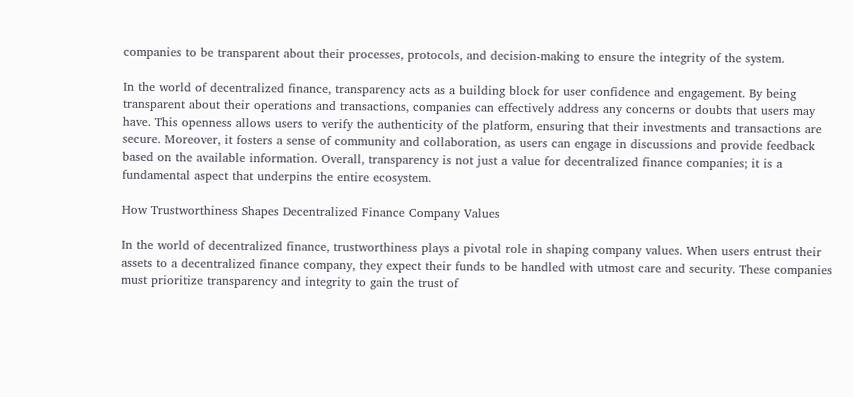companies to be transparent about their processes, protocols, and decision-making to ensure the integrity of the system.

In the world of decentralized finance, transparency acts as a building block for user confidence and engagement. By being transparent about their operations and transactions, companies can effectively address any concerns or doubts that users may have. This openness allows users to verify the authenticity of the platform, ensuring that their investments and transactions are secure. Moreover, it fosters a sense of community and collaboration, as users can engage in discussions and provide feedback based on the available information. Overall, transparency is not just a value for decentralized finance companies; it is a fundamental aspect that underpins the entire ecosystem.

How Trustworthiness Shapes Decentralized Finance Company Values

In the world of decentralized finance, trustworthiness plays a pivotal role in shaping company values. When users entrust their assets to a decentralized finance company, they expect their funds to be handled with utmost care and security. These companies must prioritize transparency and integrity to gain the trust of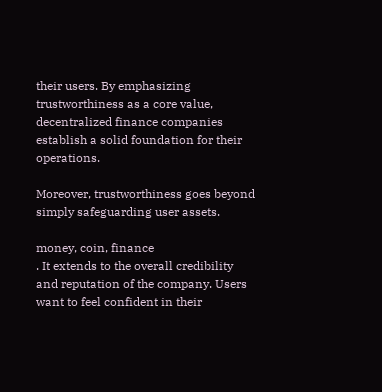their users. By emphasizing trustworthiness as a core value, decentralized finance companies establish a solid foundation for their operations.

Moreover, trustworthiness goes beyond simply safeguarding user assets.

money, coin, finance
. It extends to the overall credibility and reputation of the company. Users want to feel confident in their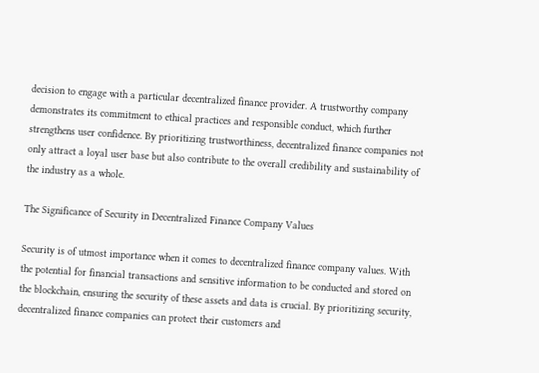decision to engage with a particular decentralized finance provider. A trustworthy company demonstrates its commitment to ethical practices and responsible conduct, which further strengthens user confidence. By prioritizing trustworthiness, decentralized finance companies not only attract a loyal user base but also contribute to the overall credibility and sustainability of the industry as a whole.

The Significance of Security in Decentralized Finance Company Values

Security is of utmost importance when it comes to decentralized finance company values. With the potential for financial transactions and sensitive information to be conducted and stored on the blockchain, ensuring the security of these assets and data is crucial. By prioritizing security, decentralized finance companies can protect their customers and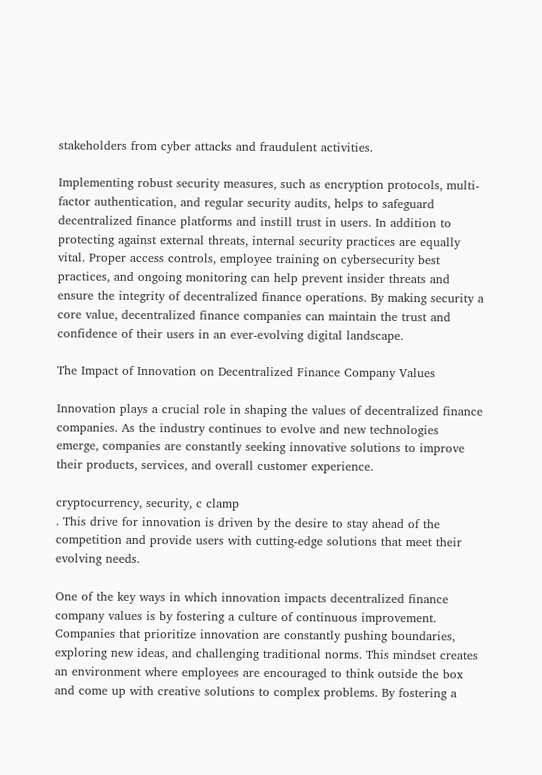stakeholders from cyber attacks and fraudulent activities.

Implementing robust security measures, such as encryption protocols, multi-factor authentication, and regular security audits, helps to safeguard decentralized finance platforms and instill trust in users. In addition to protecting against external threats, internal security practices are equally vital. Proper access controls, employee training on cybersecurity best practices, and ongoing monitoring can help prevent insider threats and ensure the integrity of decentralized finance operations. By making security a core value, decentralized finance companies can maintain the trust and confidence of their users in an ever-evolving digital landscape.

The Impact of Innovation on Decentralized Finance Company Values

Innovation plays a crucial role in shaping the values of decentralized finance companies. As the industry continues to evolve and new technologies emerge, companies are constantly seeking innovative solutions to improve their products, services, and overall customer experience.

cryptocurrency, security, c clamp
. This drive for innovation is driven by the desire to stay ahead of the competition and provide users with cutting-edge solutions that meet their evolving needs.

One of the key ways in which innovation impacts decentralized finance company values is by fostering a culture of continuous improvement. Companies that prioritize innovation are constantly pushing boundaries, exploring new ideas, and challenging traditional norms. This mindset creates an environment where employees are encouraged to think outside the box and come up with creative solutions to complex problems. By fostering a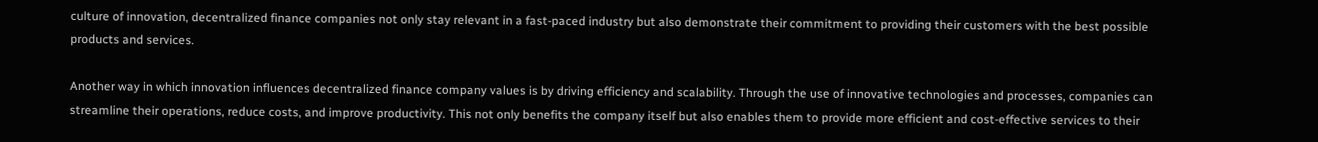culture of innovation, decentralized finance companies not only stay relevant in a fast-paced industry but also demonstrate their commitment to providing their customers with the best possible products and services.

Another way in which innovation influences decentralized finance company values is by driving efficiency and scalability. Through the use of innovative technologies and processes, companies can streamline their operations, reduce costs, and improve productivity. This not only benefits the company itself but also enables them to provide more efficient and cost-effective services to their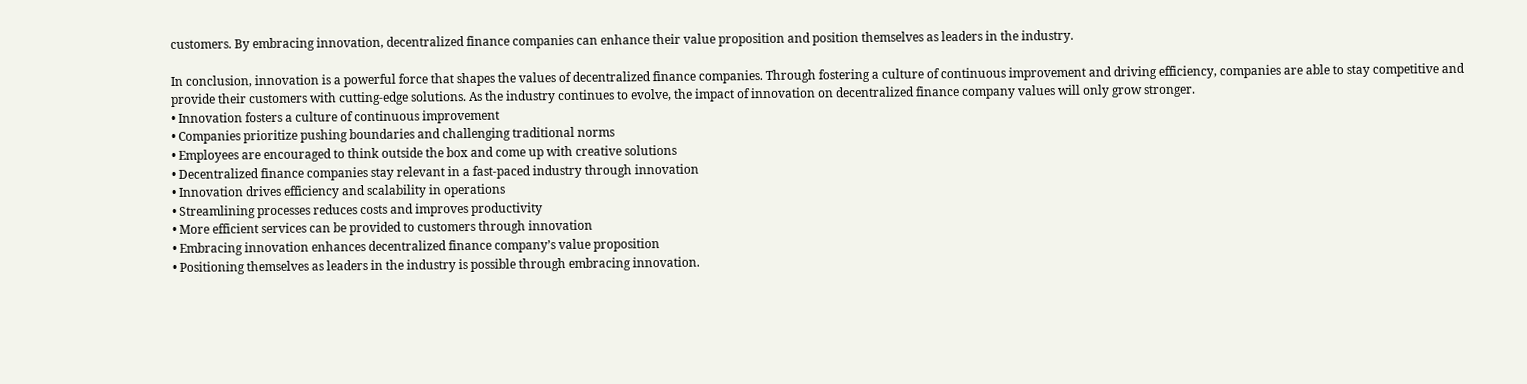customers. By embracing innovation, decentralized finance companies can enhance their value proposition and position themselves as leaders in the industry.

In conclusion, innovation is a powerful force that shapes the values of decentralized finance companies. Through fostering a culture of continuous improvement and driving efficiency, companies are able to stay competitive and provide their customers with cutting-edge solutions. As the industry continues to evolve, the impact of innovation on decentralized finance company values will only grow stronger.
• Innovation fosters a culture of continuous improvement
• Companies prioritize pushing boundaries and challenging traditional norms
• Employees are encouraged to think outside the box and come up with creative solutions
• Decentralized finance companies stay relevant in a fast-paced industry through innovation
• Innovation drives efficiency and scalability in operations
• Streamlining processes reduces costs and improves productivity
• More efficient services can be provided to customers through innovation
• Embracing innovation enhances decentralized finance company’s value proposition
• Positioning themselves as leaders in the industry is possible through embracing innovation.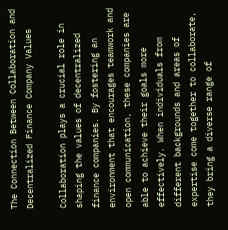The Connection Between Collaboration and Decentralized Finance Company Values

Collaboration plays a crucial role in shaping the values of decentralized finance companies. By fostering an environment that encourages teamwork and open communication, these companies are able to achieve their goals more effectively. When individuals from different backgrounds and areas of expertise come together to collaborate, they bring a diverse range of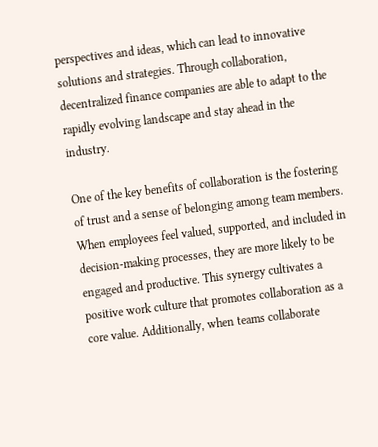perspectives and ideas, which can lead to innovative solutions and strategies. Through collaboration, decentralized finance companies are able to adapt to the rapidly evolving landscape and stay ahead in the industry.

One of the key benefits of collaboration is the fostering of trust and a sense of belonging among team members. When employees feel valued, supported, and included in decision-making processes, they are more likely to be engaged and productive. This synergy cultivates a positive work culture that promotes collaboration as a core value. Additionally, when teams collaborate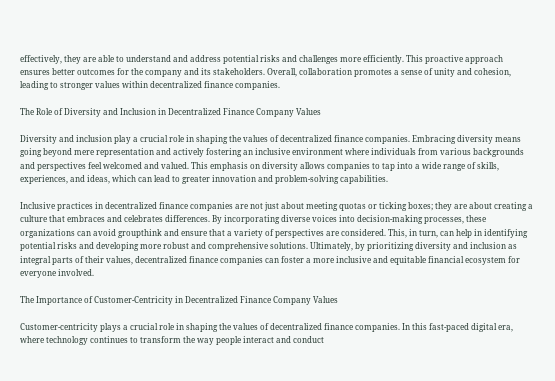effectively, they are able to understand and address potential risks and challenges more efficiently. This proactive approach ensures better outcomes for the company and its stakeholders. Overall, collaboration promotes a sense of unity and cohesion, leading to stronger values within decentralized finance companies.

The Role of Diversity and Inclusion in Decentralized Finance Company Values

Diversity and inclusion play a crucial role in shaping the values of decentralized finance companies. Embracing diversity means going beyond mere representation and actively fostering an inclusive environment where individuals from various backgrounds and perspectives feel welcomed and valued. This emphasis on diversity allows companies to tap into a wide range of skills, experiences, and ideas, which can lead to greater innovation and problem-solving capabilities.

Inclusive practices in decentralized finance companies are not just about meeting quotas or ticking boxes; they are about creating a culture that embraces and celebrates differences. By incorporating diverse voices into decision-making processes, these organizations can avoid groupthink and ensure that a variety of perspectives are considered. This, in turn, can help in identifying potential risks and developing more robust and comprehensive solutions. Ultimately, by prioritizing diversity and inclusion as integral parts of their values, decentralized finance companies can foster a more inclusive and equitable financial ecosystem for everyone involved.

The Importance of Customer-Centricity in Decentralized Finance Company Values

Customer-centricity plays a crucial role in shaping the values of decentralized finance companies. In this fast-paced digital era, where technology continues to transform the way people interact and conduct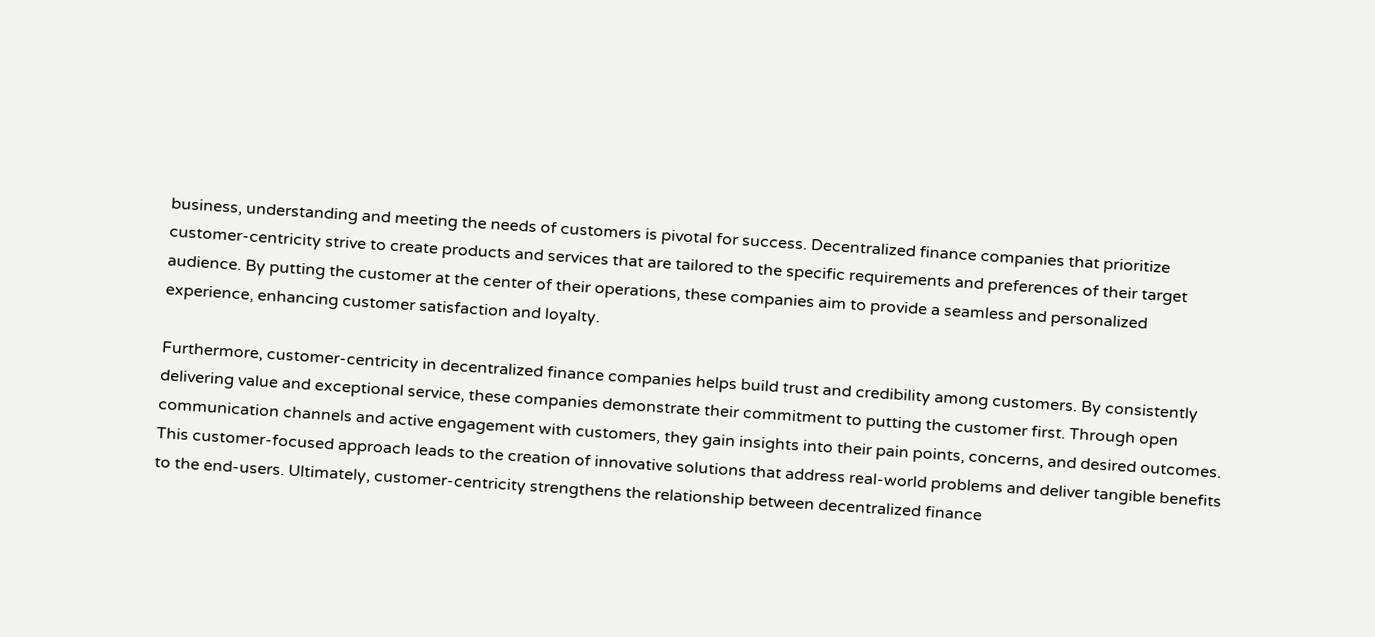business, understanding and meeting the needs of customers is pivotal for success. Decentralized finance companies that prioritize customer-centricity strive to create products and services that are tailored to the specific requirements and preferences of their target audience. By putting the customer at the center of their operations, these companies aim to provide a seamless and personalized experience, enhancing customer satisfaction and loyalty.

Furthermore, customer-centricity in decentralized finance companies helps build trust and credibility among customers. By consistently delivering value and exceptional service, these companies demonstrate their commitment to putting the customer first. Through open communication channels and active engagement with customers, they gain insights into their pain points, concerns, and desired outcomes. This customer-focused approach leads to the creation of innovative solutions that address real-world problems and deliver tangible benefits to the end-users. Ultimately, customer-centricity strengthens the relationship between decentralized finance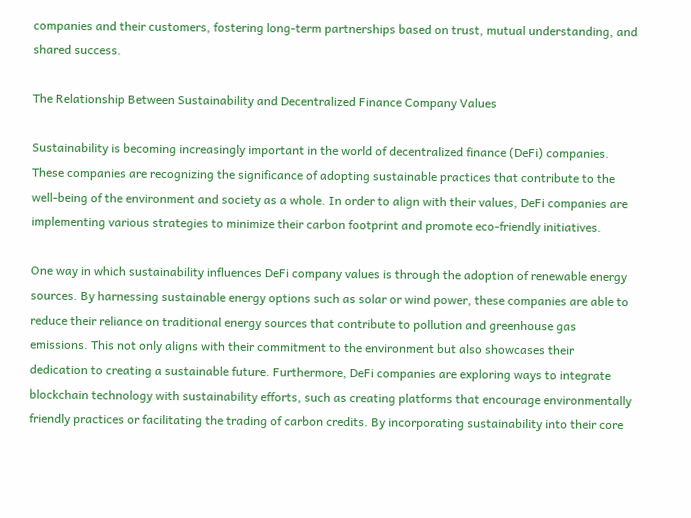companies and their customers, fostering long-term partnerships based on trust, mutual understanding, and shared success.

The Relationship Between Sustainability and Decentralized Finance Company Values

Sustainability is becoming increasingly important in the world of decentralized finance (DeFi) companies. These companies are recognizing the significance of adopting sustainable practices that contribute to the well-being of the environment and society as a whole. In order to align with their values, DeFi companies are implementing various strategies to minimize their carbon footprint and promote eco-friendly initiatives.

One way in which sustainability influences DeFi company values is through the adoption of renewable energy sources. By harnessing sustainable energy options such as solar or wind power, these companies are able to reduce their reliance on traditional energy sources that contribute to pollution and greenhouse gas emissions. This not only aligns with their commitment to the environment but also showcases their dedication to creating a sustainable future. Furthermore, DeFi companies are exploring ways to integrate blockchain technology with sustainability efforts, such as creating platforms that encourage environmentally friendly practices or facilitating the trading of carbon credits. By incorporating sustainability into their core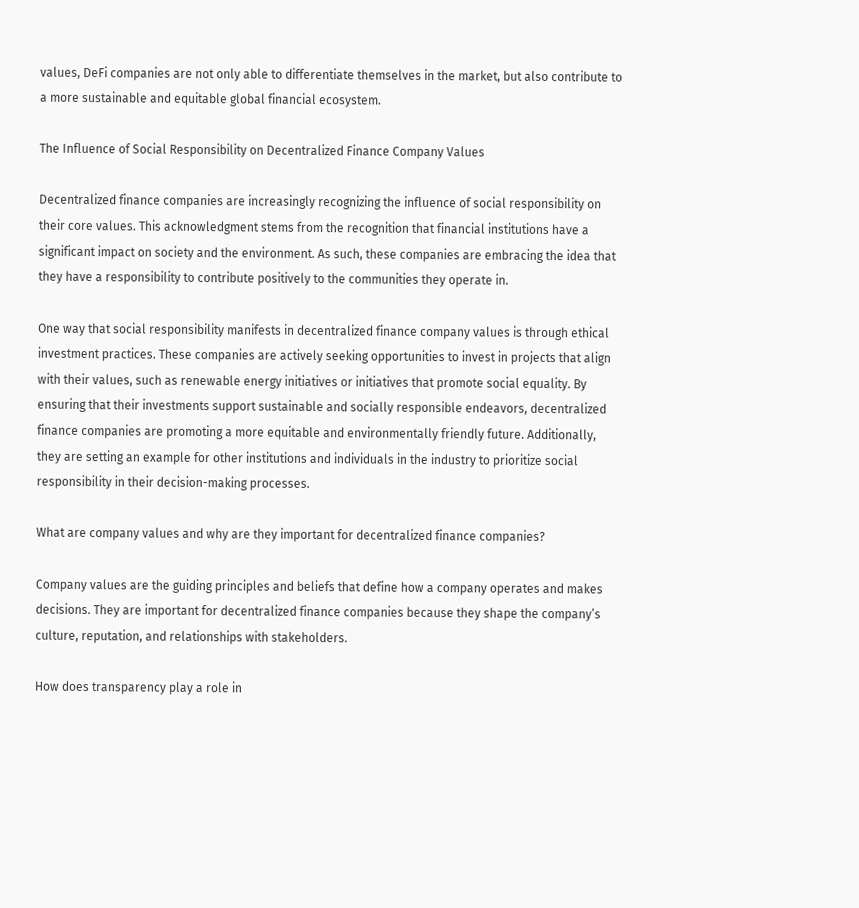values, DeFi companies are not only able to differentiate themselves in the market, but also contribute to a more sustainable and equitable global financial ecosystem.

The Influence of Social Responsibility on Decentralized Finance Company Values

Decentralized finance companies are increasingly recognizing the influence of social responsibility on their core values. This acknowledgment stems from the recognition that financial institutions have a significant impact on society and the environment. As such, these companies are embracing the idea that they have a responsibility to contribute positively to the communities they operate in.

One way that social responsibility manifests in decentralized finance company values is through ethical investment practices. These companies are actively seeking opportunities to invest in projects that align with their values, such as renewable energy initiatives or initiatives that promote social equality. By ensuring that their investments support sustainable and socially responsible endeavors, decentralized finance companies are promoting a more equitable and environmentally friendly future. Additionally, they are setting an example for other institutions and individuals in the industry to prioritize social responsibility in their decision-making processes.

What are company values and why are they important for decentralized finance companies?

Company values are the guiding principles and beliefs that define how a company operates and makes decisions. They are important for decentralized finance companies because they shape the company’s culture, reputation, and relationships with stakeholders.

How does transparency play a role in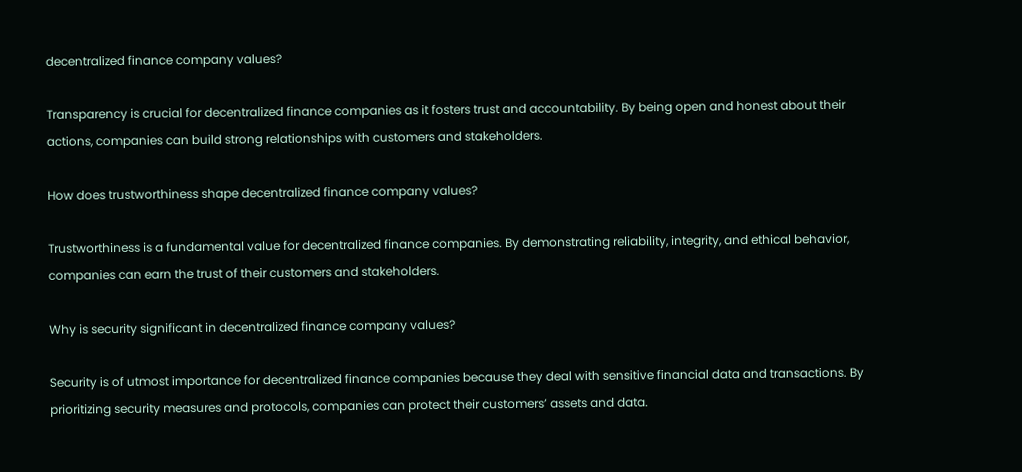decentralized finance company values?

Transparency is crucial for decentralized finance companies as it fosters trust and accountability. By being open and honest about their actions, companies can build strong relationships with customers and stakeholders.

How does trustworthiness shape decentralized finance company values?

Trustworthiness is a fundamental value for decentralized finance companies. By demonstrating reliability, integrity, and ethical behavior, companies can earn the trust of their customers and stakeholders.

Why is security significant in decentralized finance company values?

Security is of utmost importance for decentralized finance companies because they deal with sensitive financial data and transactions. By prioritizing security measures and protocols, companies can protect their customers’ assets and data.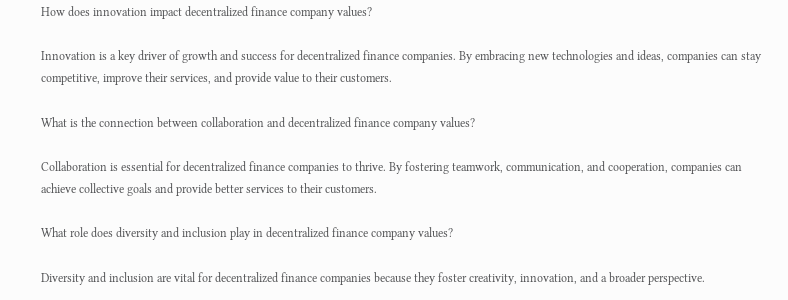How does innovation impact decentralized finance company values?

Innovation is a key driver of growth and success for decentralized finance companies. By embracing new technologies and ideas, companies can stay competitive, improve their services, and provide value to their customers.

What is the connection between collaboration and decentralized finance company values?

Collaboration is essential for decentralized finance companies to thrive. By fostering teamwork, communication, and cooperation, companies can achieve collective goals and provide better services to their customers.

What role does diversity and inclusion play in decentralized finance company values?

Diversity and inclusion are vital for decentralized finance companies because they foster creativity, innovation, and a broader perspective.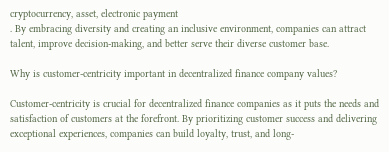cryptocurrency, asset, electronic payment
. By embracing diversity and creating an inclusive environment, companies can attract talent, improve decision-making, and better serve their diverse customer base.

Why is customer-centricity important in decentralized finance company values?

Customer-centricity is crucial for decentralized finance companies as it puts the needs and satisfaction of customers at the forefront. By prioritizing customer success and delivering exceptional experiences, companies can build loyalty, trust, and long-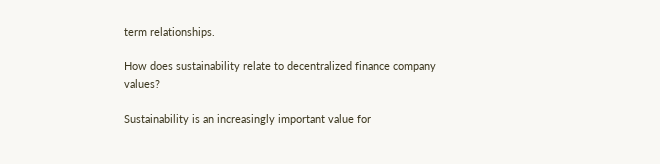term relationships.

How does sustainability relate to decentralized finance company values?

Sustainability is an increasingly important value for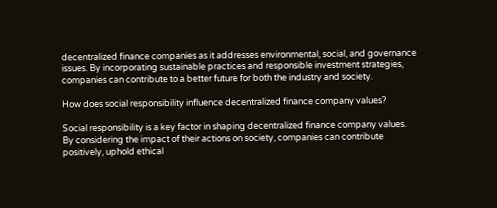decentralized finance companies as it addresses environmental, social, and governance issues. By incorporating sustainable practices and responsible investment strategies, companies can contribute to a better future for both the industry and society.

How does social responsibility influence decentralized finance company values?

Social responsibility is a key factor in shaping decentralized finance company values. By considering the impact of their actions on society, companies can contribute positively, uphold ethical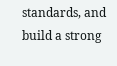standards, and build a strong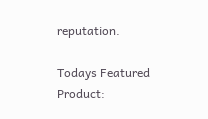reputation.

Todays Featured Product: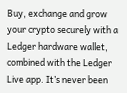Buy, exchange and grow your crypto securely with a Ledger hardware wallet, combined with the Ledger Live app. It’s never been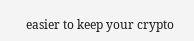easier to keep your crypto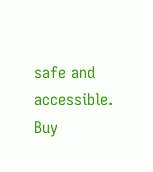safe and accessible. Buy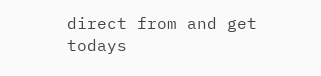direct from and get todays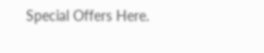Special Offers Here.